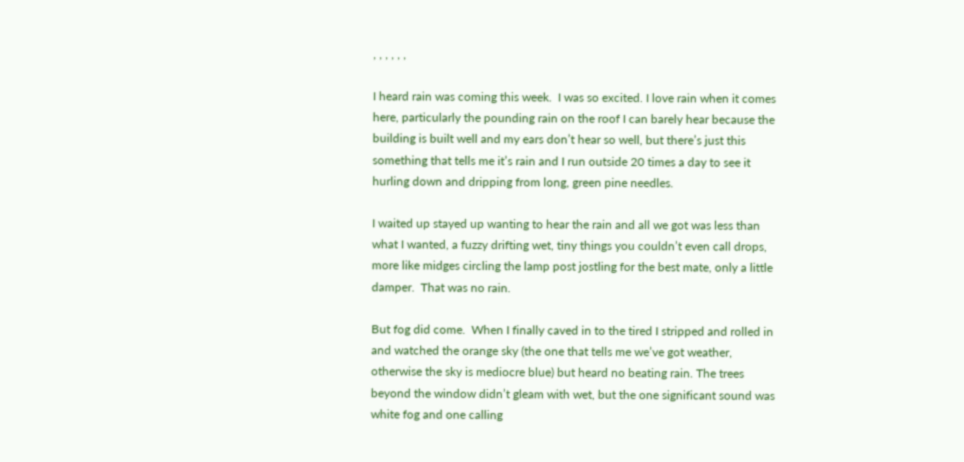, , , , , ,

I heard rain was coming this week.  I was so excited. I love rain when it comes here, particularly the pounding rain on the roof I can barely hear because the building is built well and my ears don’t hear so well, but there’s just this something that tells me it’s rain and I run outside 20 times a day to see it hurling down and dripping from long, green pine needles.

I waited up stayed up wanting to hear the rain and all we got was less than what I wanted, a fuzzy drifting wet, tiny things you couldn’t even call drops, more like midges circling the lamp post jostling for the best mate, only a little damper.  That was no rain.

But fog did come.  When I finally caved in to the tired I stripped and rolled in and watched the orange sky (the one that tells me we’ve got weather, otherwise the sky is mediocre blue) but heard no beating rain. The trees beyond the window didn’t gleam with wet, but the one significant sound was white fog and one calling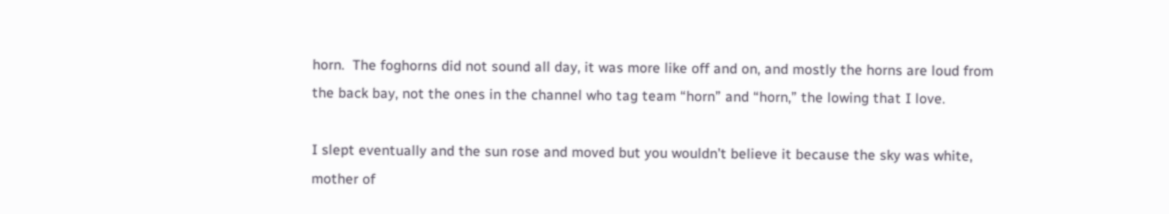horn.  The foghorns did not sound all day, it was more like off and on, and mostly the horns are loud from the back bay, not the ones in the channel who tag team “horn” and “horn,” the lowing that I love.

I slept eventually and the sun rose and moved but you wouldn’t believe it because the sky was white, mother of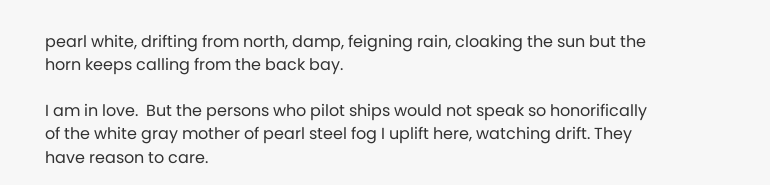pearl white, drifting from north, damp, feigning rain, cloaking the sun but the horn keeps calling from the back bay.

I am in love.  But the persons who pilot ships would not speak so honorifically of the white gray mother of pearl steel fog I uplift here, watching drift. They have reason to care.